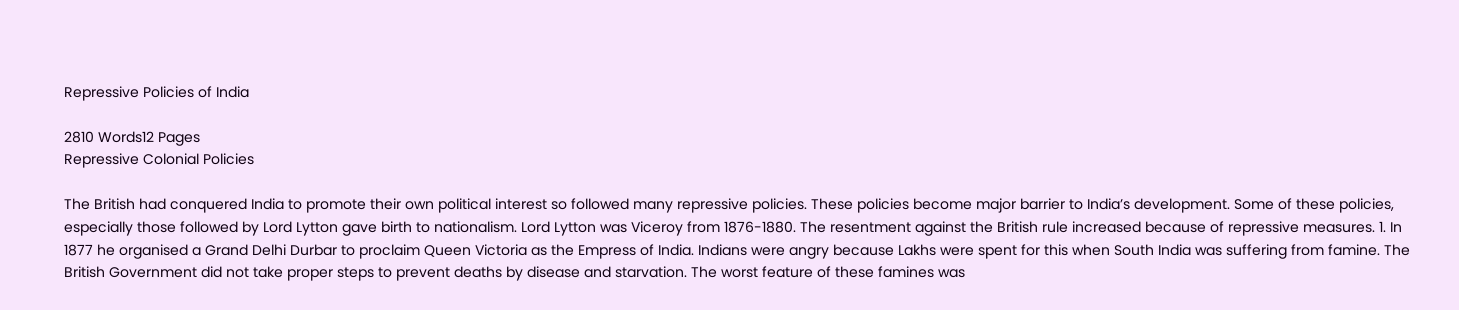Repressive Policies of India

2810 Words12 Pages
Repressive Colonial Policies

The British had conquered India to promote their own political interest so followed many repressive policies. These policies become major barrier to India’s development. Some of these policies, especially those followed by Lord Lytton gave birth to nationalism. Lord Lytton was Viceroy from 1876-1880. The resentment against the British rule increased because of repressive measures. 1. In 1877 he organised a Grand Delhi Durbar to proclaim Queen Victoria as the Empress of India. Indians were angry because Lakhs were spent for this when South India was suffering from famine. The British Government did not take proper steps to prevent deaths by disease and starvation. The worst feature of these famines was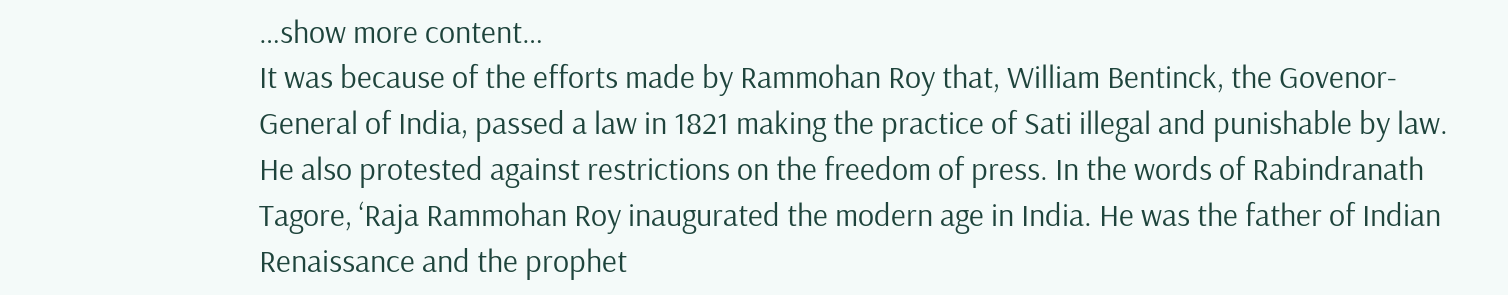…show more content…
It was because of the efforts made by Rammohan Roy that, William Bentinck, the Govenor-General of India, passed a law in 1821 making the practice of Sati illegal and punishable by law. He also protested against restrictions on the freedom of press. In the words of Rabindranath Tagore, ‘Raja Rammohan Roy inaugurated the modern age in India. He was the father of Indian Renaissance and the prophet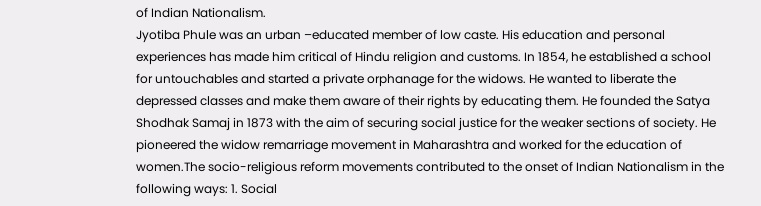of Indian Nationalism.
Jyotiba Phule was an urban –educated member of low caste. His education and personal experiences has made him critical of Hindu religion and customs. In 1854, he established a school for untouchables and started a private orphanage for the widows. He wanted to liberate the depressed classes and make them aware of their rights by educating them. He founded the Satya Shodhak Samaj in 1873 with the aim of securing social justice for the weaker sections of society. He pioneered the widow remarriage movement in Maharashtra and worked for the education of women.The socio-religious reform movements contributed to the onset of Indian Nationalism in the following ways: 1. Social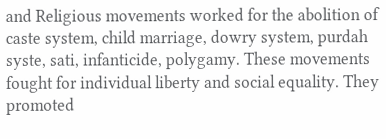and Religious movements worked for the abolition of caste system, child marriage, dowry system, purdah syste, sati, infanticide, polygamy. These movements fought for individual liberty and social equality. They promoted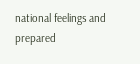national feelings and prepared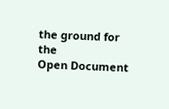the ground for the
Open Document